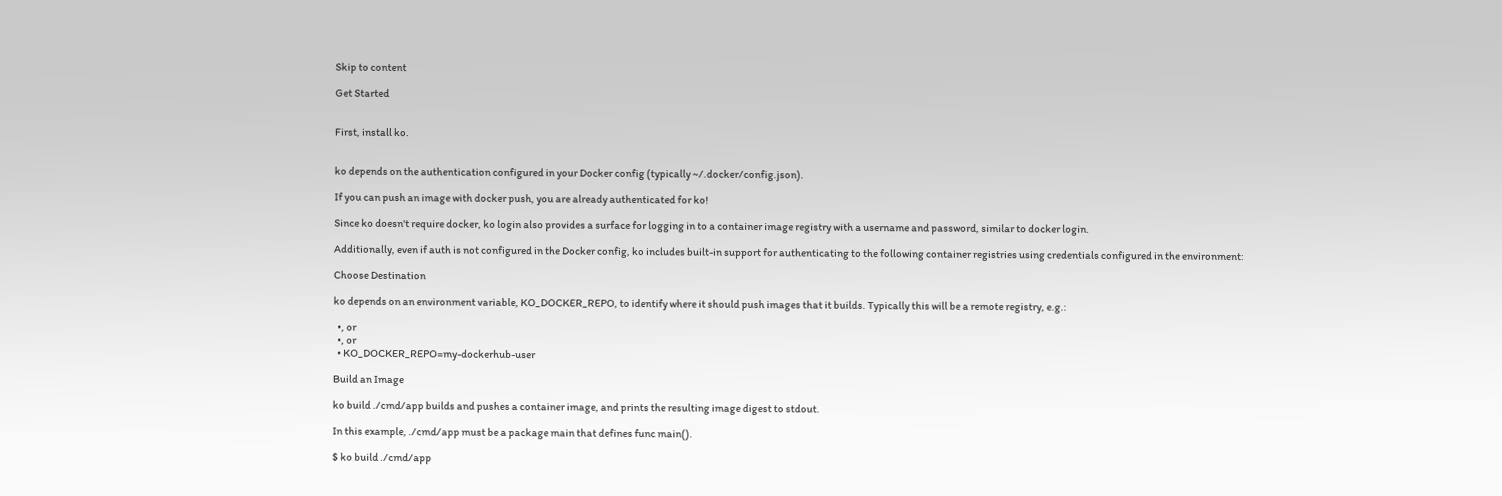Skip to content

Get Started


First, install ko.


ko depends on the authentication configured in your Docker config (typically ~/.docker/config.json).

If you can push an image with docker push, you are already authenticated for ko!

Since ko doesn't require docker, ko login also provides a surface for logging in to a container image registry with a username and password, similar to docker login.

Additionally, even if auth is not configured in the Docker config, ko includes built-in support for authenticating to the following container registries using credentials configured in the environment:

Choose Destination

ko depends on an environment variable, KO_DOCKER_REPO, to identify where it should push images that it builds. Typically this will be a remote registry, e.g.:

  •, or
  •, or
  • KO_DOCKER_REPO=my-dockerhub-user

Build an Image

ko build ./cmd/app builds and pushes a container image, and prints the resulting image digest to stdout.

In this example, ./cmd/app must be a package main that defines func main().

$ ko build ./cmd/app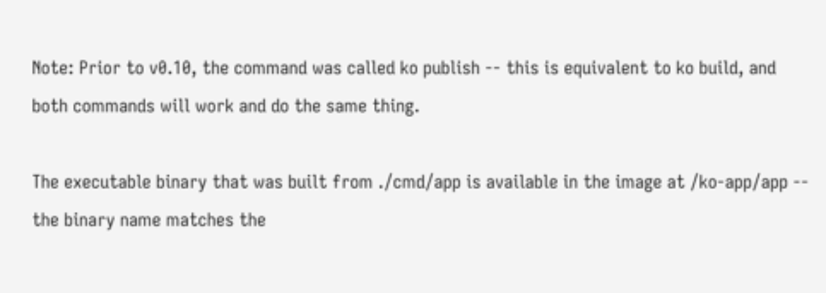Note: Prior to v0.10, the command was called ko publish -- this is equivalent to ko build, and both commands will work and do the same thing.

The executable binary that was built from ./cmd/app is available in the image at /ko-app/app -- the binary name matches the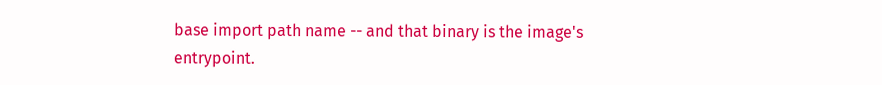base import path name -- and that binary is the image's entrypoint.